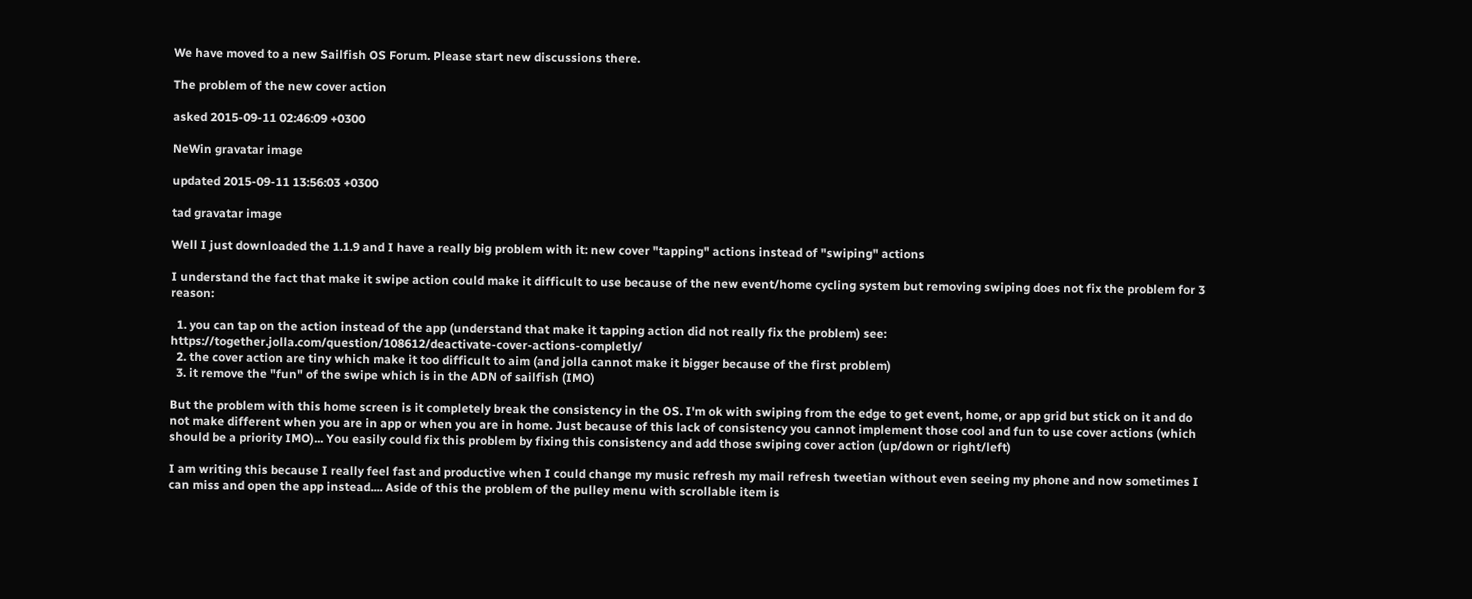We have moved to a new Sailfish OS Forum. Please start new discussions there.

The problem of the new cover action

asked 2015-09-11 02:46:09 +0300

NeWin gravatar image

updated 2015-09-11 13:56:03 +0300

tad gravatar image

Well I just downloaded the 1.1.9 and I have a really big problem with it: new cover "tapping" actions instead of "swiping" actions

I understand the fact that make it swipe action could make it difficult to use because of the new event/home cycling system but removing swiping does not fix the problem for 3 reason:

  1. you can tap on the action instead of the app (understand that make it tapping action did not really fix the problem) see: https://together.jolla.com/question/108612/deactivate-cover-actions-completly/
  2. the cover action are tiny which make it too difficult to aim (and jolla cannot make it bigger because of the first problem)
  3. it remove the "fun" of the swipe which is in the ADN of sailfish (IMO)

But the problem with this home screen is it completely break the consistency in the OS. I'm ok with swiping from the edge to get event, home, or app grid but stick on it and do not make different when you are in app or when you are in home. Just because of this lack of consistency you cannot implement those cool and fun to use cover actions (which should be a priority IMO)... You easily could fix this problem by fixing this consistency and add those swiping cover action (up/down or right/left)

I am writing this because I really feel fast and productive when I could change my music refresh my mail refresh tweetian without even seeing my phone and now sometimes I can miss and open the app instead.... Aside of this the problem of the pulley menu with scrollable item is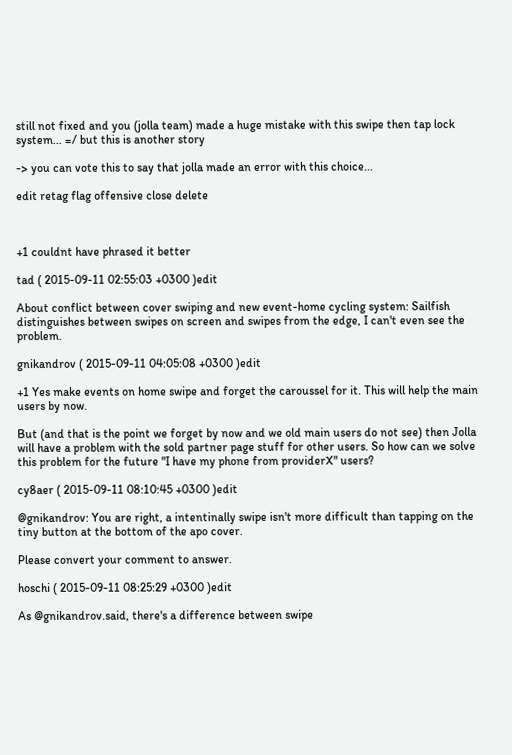still not fixed and you (jolla team) made a huge mistake with this swipe then tap lock system... =/ but this is another story

-> you can vote this to say that jolla made an error with this choice...

edit retag flag offensive close delete



+1 couldnt have phrased it better

tad ( 2015-09-11 02:55:03 +0300 )edit

About conflict between cover swiping and new event-home cycling system: Sailfish distinguishes between swipes on screen and swipes from the edge, I can't even see the problem.

gnikandrov ( 2015-09-11 04:05:08 +0300 )edit

+1 Yes make events on home swipe and forget the caroussel for it. This will help the main users by now.

But (and that is the point we forget by now and we old main users do not see) then Jolla will have a problem with the sold partner page stuff for other users. So how can we solve this problem for the future "I have my phone from providerX" users?

cy8aer ( 2015-09-11 08:10:45 +0300 )edit

@gnikandrov: You are right, a intentinally swipe isn't more difficult than tapping on the tiny button at the bottom of the apo cover.

Please convert your comment to answer.

hoschi ( 2015-09-11 08:25:29 +0300 )edit

As @gnikandrov.said, there's a difference between swipe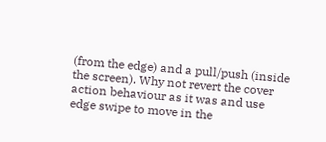(from the edge) and a pull/push (inside the screen). Why not revert the cover action behaviour as it was and use edge swipe to move in the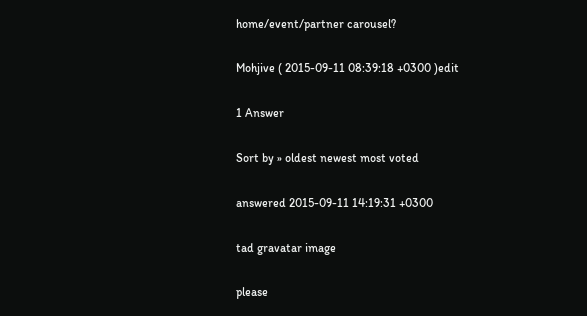home/event/partner carousel?

Mohjive ( 2015-09-11 08:39:18 +0300 )edit

1 Answer

Sort by » oldest newest most voted

answered 2015-09-11 14:19:31 +0300

tad gravatar image

please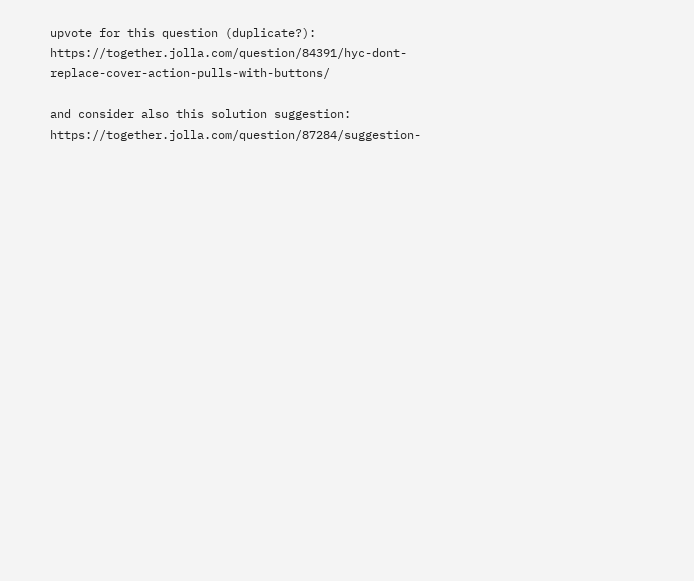upvote for this question (duplicate?): https://together.jolla.com/question/84391/hyc-dont-replace-cover-action-pulls-with-buttons/

and consider also this solution suggestion: https://together.jolla.com/question/87284/suggestion-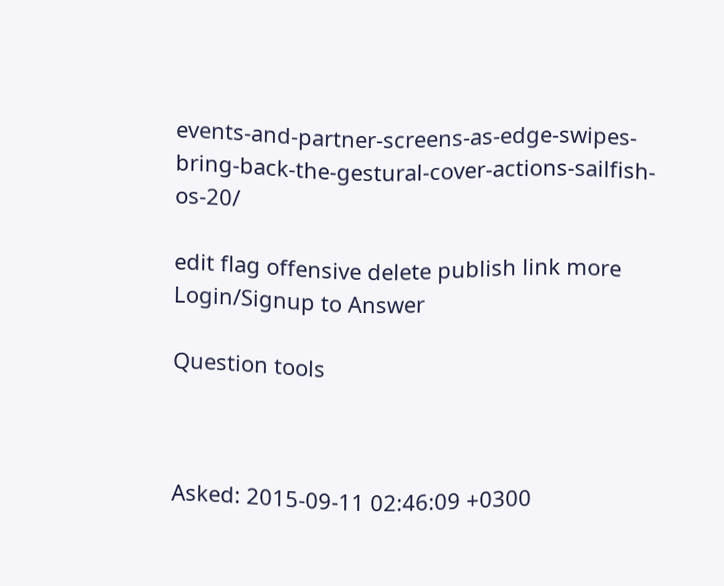events-and-partner-screens-as-edge-swipes-bring-back-the-gestural-cover-actions-sailfish-os-20/

edit flag offensive delete publish link more
Login/Signup to Answer

Question tools



Asked: 2015-09-11 02:46:09 +0300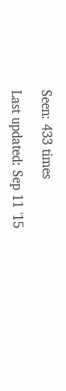Seen: 433 times

Last updated: Sep 11 '15